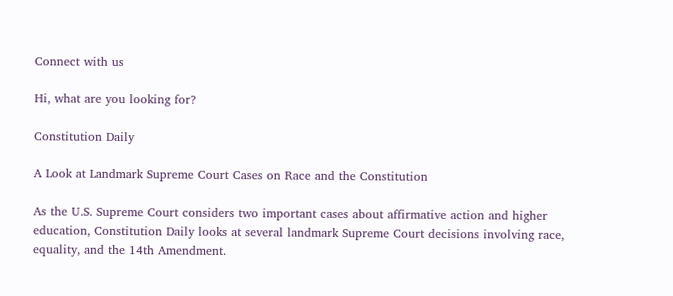Connect with us

Hi, what are you looking for?

Constitution Daily

A Look at Landmark Supreme Court Cases on Race and the Constitution

As the U.S. Supreme Court considers two important cases about affirmative action and higher education, Constitution Daily looks at several landmark Supreme Court decisions involving race, equality, and the 14th Amendment.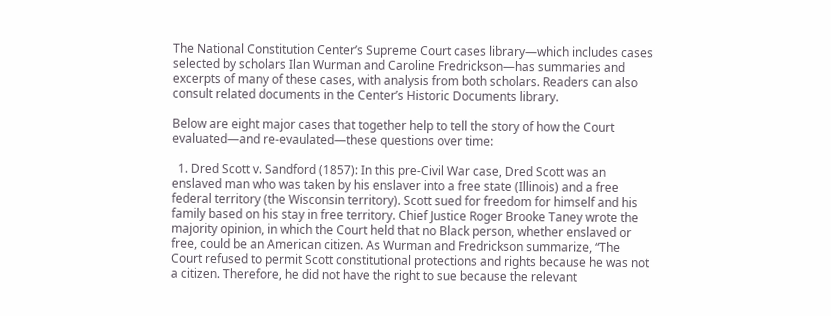The National Constitution Center’s Supreme Court cases library—which includes cases selected by scholars Ilan Wurman and Caroline Fredrickson—has summaries and excerpts of many of these cases, with analysis from both scholars. Readers can also consult related documents in the Center’s Historic Documents library.

Below are eight major cases that together help to tell the story of how the Court evaluated—and re-evaulated—these questions over time:

  1. Dred Scott v. Sandford (1857): In this pre-Civil War case, Dred Scott was an enslaved man who was taken by his enslaver into a free state (Illinois) and a free federal territory (the Wisconsin territory). Scott sued for freedom for himself and his family based on his stay in free territory. Chief Justice Roger Brooke Taney wrote the majority opinion, in which the Court held that no Black person, whether enslaved or free, could be an American citizen. As Wurman and Fredrickson summarize, “The Court refused to permit Scott constitutional protections and rights because he was not a citizen. Therefore, he did not have the right to sue because the relevant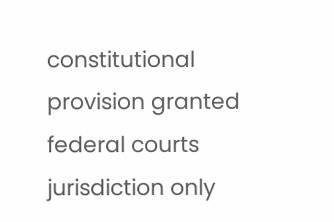constitutional provision granted federal courts jurisdiction only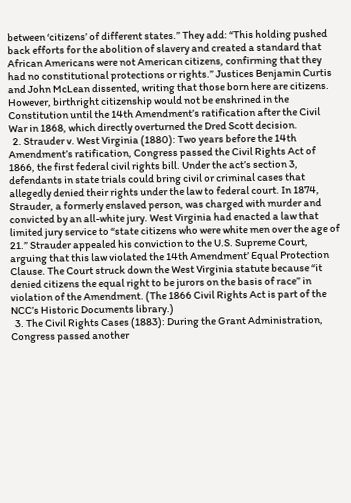between ‘citizens’ of different states.” They add: “This holding pushed back efforts for the abolition of slavery and created a standard that African Americans were not American citizens, confirming that they had no constitutional protections or rights.” Justices Benjamin Curtis and John McLean dissented, writing that those born here are citizens. However, birthright citizenship would not be enshrined in the Constitution until the 14th Amendment’s ratification after the Civil War in 1868, which directly overturned the Dred Scott decision.
  2. Strauder v. West Virginia (1880): Two years before the 14th Amendment’s ratification, Congress passed the Civil Rights Act of 1866, the first federal civil rights bill. Under the act’s section 3, defendants in state trials could bring civil or criminal cases that allegedly denied their rights under the law to federal court. In 1874, Strauder, a formerly enslaved person, was charged with murder and convicted by an all-white jury. West Virginia had enacted a law that limited jury service to “state citizens who were white men over the age of 21.” Strauder appealed his conviction to the U.S. Supreme Court, arguing that this law violated the 14th Amendment’ Equal Protection Clause. The Court struck down the West Virginia statute because “it denied citizens the equal right to be jurors on the basis of race” in violation of the Amendment. (The 1866 Civil Rights Act is part of the NCC’s Historic Documents library.)
  3. The Civil Rights Cases (1883): During the Grant Administration, Congress passed another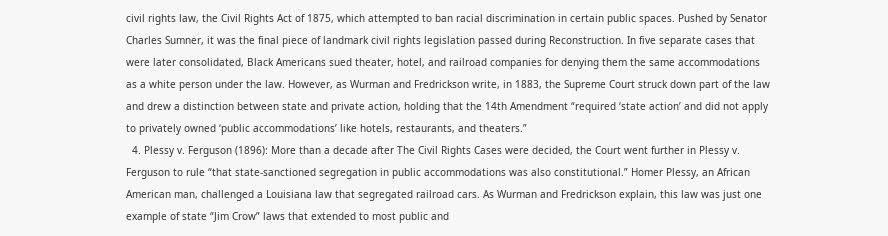civil rights law, the Civil Rights Act of 1875, which attempted to ban racial discrimination in certain public spaces. Pushed by Senator Charles Sumner, it was the final piece of landmark civil rights legislation passed during Reconstruction. In five separate cases that were later consolidated, Black Americans sued theater, hotel, and railroad companies for denying them the same accommodations as a white person under the law. However, as Wurman and Fredrickson write, in 1883, the Supreme Court struck down part of the law and drew a distinction between state and private action, holding that the 14th Amendment “required ‘state action’ and did not apply to privately owned ‘public accommodations’ like hotels, restaurants, and theaters.”
  4. Plessy v. Ferguson (1896): More than a decade after The Civil Rights Cases were decided, the Court went further in Plessy v. Ferguson to rule “that state-sanctioned segregation in public accommodations was also constitutional.” Homer Plessy, an African American man, challenged a Louisiana law that segregated railroad cars. As Wurman and Fredrickson explain, this law was just one example of state “Jim Crow” laws that extended to most public and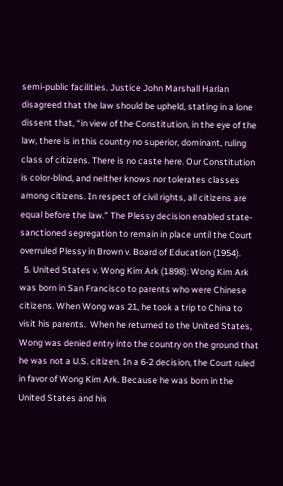semi-public facilities. Justice John Marshall Harlan disagreed that the law should be upheld, stating in a lone dissent that, “in view of the Constitution, in the eye of the law, there is in this country no superior, dominant, ruling class of citizens. There is no caste here. Our Constitution is color-blind, and neither knows nor tolerates classes among citizens. In respect of civil rights, all citizens are equal before the law.” The Plessy decision enabled state-sanctioned segregation to remain in place until the Court overruled Plessy in Brown v. Board of Education (1954).
  5. United States v. Wong Kim Ark (1898): Wong Kim Ark was born in San Francisco to parents who were Chinese citizens. When Wong was 21, he took a trip to China to visit his parents.  When he returned to the United States, Wong was denied entry into the country on the ground that he was not a U.S. citizen. In a 6-2 decision, the Court ruled in favor of Wong Kim Ark. Because he was born in the United States and his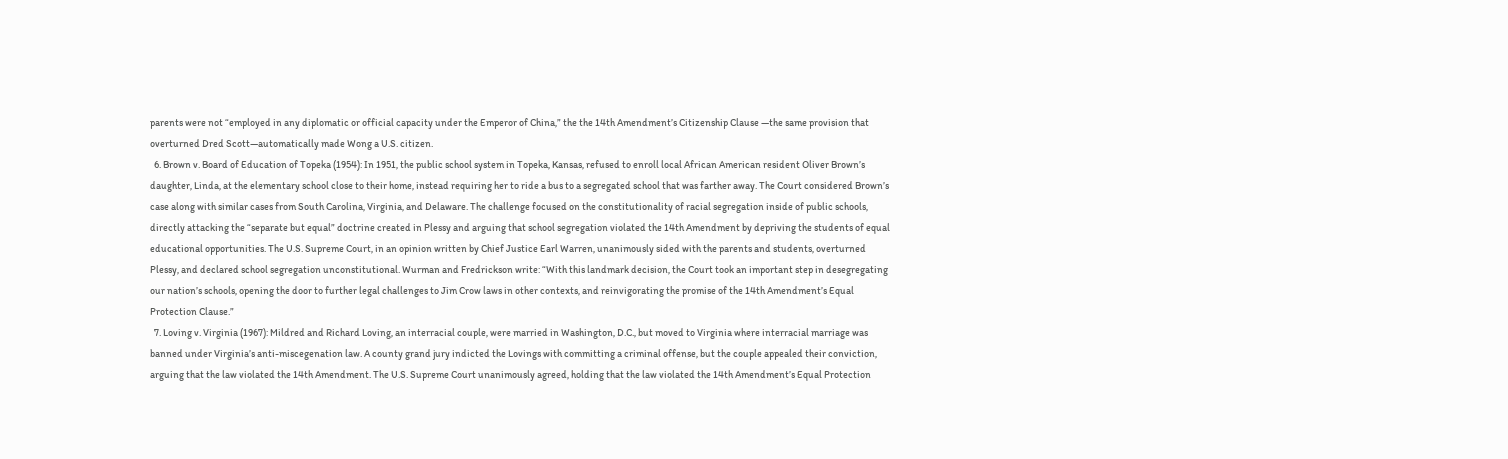parents were not “employed in any diplomatic or official capacity under the Emperor of China,” the the 14th Amendment’s Citizenship Clause —the same provision that overturned Dred Scott—automatically made Wong a U.S. citizen.
  6. Brown v. Board of Education of Topeka (1954): In 1951, the public school system in Topeka, Kansas, refused to enroll local African American resident Oliver Brown’s daughter, Linda, at the elementary school close to their home, instead requiring her to ride a bus to a segregated school that was farther away. The Court considered Brown’s case along with similar cases from South Carolina, Virginia, and Delaware. The challenge focused on the constitutionality of racial segregation inside of public schools, directly attacking the “separate but equal” doctrine created in Plessy and arguing that school segregation violated the 14th Amendment by depriving the students of equal educational opportunities. The U.S. Supreme Court, in an opinion written by Chief Justice Earl Warren, unanimously sided with the parents and students, overturned Plessy, and declared school segregation unconstitutional. Wurman and Fredrickson write: “With this landmark decision, the Court took an important step in desegregating our nation’s schools, opening the door to further legal challenges to Jim Crow laws in other contexts, and reinvigorating the promise of the 14th Amendment’s Equal Protection Clause.”
  7. Loving v. Virginia (1967): Mildred and Richard Loving, an interracial couple, were married in Washington, D.C., but moved to Virginia where interracial marriage was banned under Virginia’s anti-miscegenation law. A county grand jury indicted the Lovings with committing a criminal offense, but the couple appealed their conviction, arguing that the law violated the 14th Amendment. The U.S. Supreme Court unanimously agreed, holding that the law violated the 14th Amendment’s Equal Protection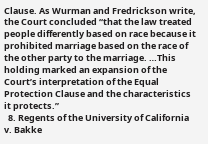Clause. As Wurman and Fredrickson write, the Court concluded “that the law treated people differently based on race because it prohibited marriage based on the race of the other party to the marriage. …This holding marked an expansion of the Court’s interpretation of the Equal Protection Clause and the characteristics it protects.”
  8. Regents of the University of California v. Bakke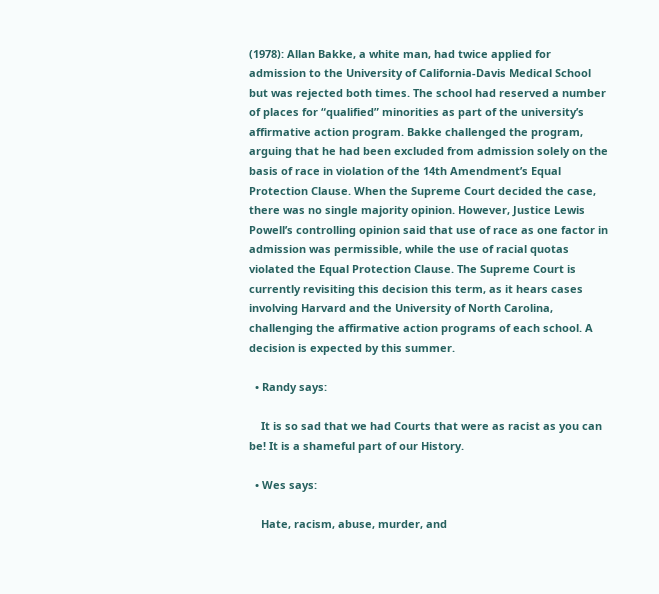(1978): Allan Bakke, a white man, had twice applied for admission to the University of California-Davis Medical School but was rejected both times. The school had reserved a number of places for “qualified” minorities as part of the university’s affirmative action program. Bakke challenged the program, arguing that he had been excluded from admission solely on the basis of race in violation of the 14th Amendment’s Equal Protection Clause. When the Supreme Court decided the case, there was no single majority opinion. However, Justice Lewis Powell’s controlling opinion said that use of race as one factor in admission was permissible, while the use of racial quotas violated the Equal Protection Clause. The Supreme Court is currently revisiting this decision this term, as it hears cases involving Harvard and the University of North Carolina, challenging the affirmative action programs of each school. A decision is expected by this summer.

  • Randy says:

    It is so sad that we had Courts that were as racist as you can be! It is a shameful part of our History.

  • Wes says:

    Hate, racism, abuse, murder, and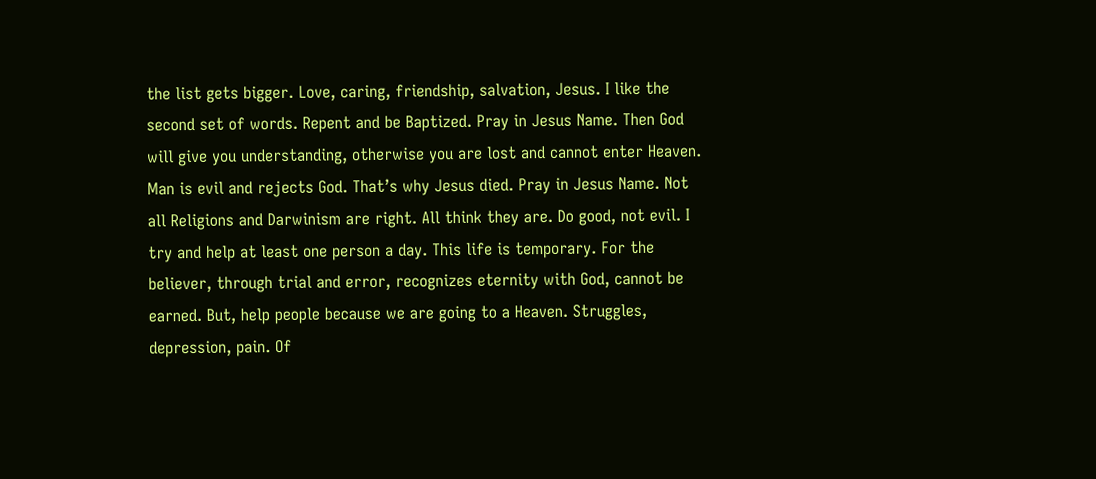the list gets bigger. Love, caring, friendship, salvation, Jesus. I like the second set of words. Repent and be Baptized. Pray in Jesus Name. Then God will give you understanding, otherwise you are lost and cannot enter Heaven. Man is evil and rejects God. That’s why Jesus died. Pray in Jesus Name. Not all Religions and Darwinism are right. All think they are. Do good, not evil. I try and help at least one person a day. This life is temporary. For the believer, through trial and error, recognizes eternity with God, cannot be earned. But, help people because we are going to a Heaven. Struggles, depression, pain. Of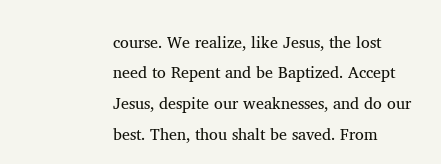course. We realize, like Jesus, the lost need to Repent and be Baptized. Accept Jesus, despite our weaknesses, and do our best. Then, thou shalt be saved. From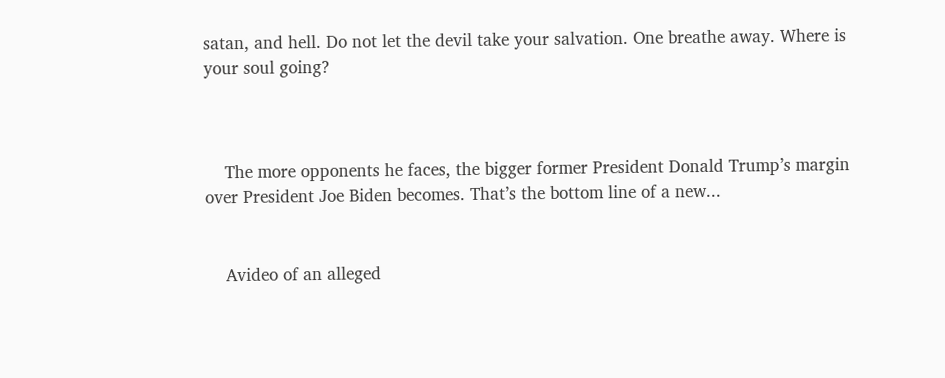satan, and hell. Do not let the devil take your salvation. One breathe away. Where is your soul going?



    The more opponents he faces, the bigger former President Donald Trump’s margin over President Joe Biden becomes. That’s the bottom line of a new...


    Avideo of an alleged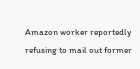Amazon worker reportedly refusing to mail out former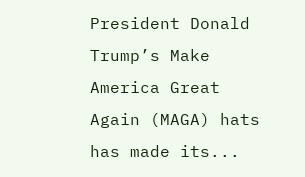President Donald Trump’s Make America Great Again (MAGA) hats has made its...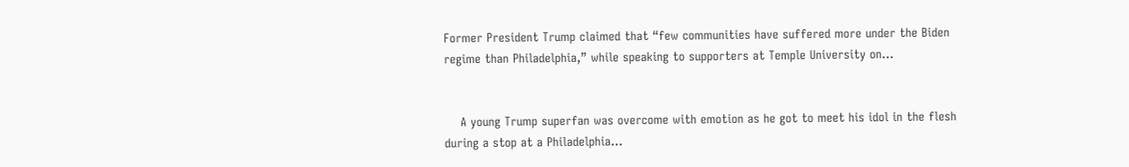Former President Trump claimed that “few communities have suffered more under the Biden regime than Philadelphia,” while speaking to supporters at Temple University on...


    A young Trump superfan was overcome with emotion as he got to meet his idol in the flesh during a stop at a Philadelphia...